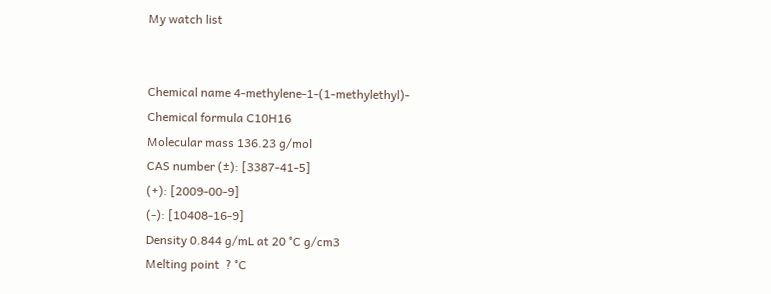My watch list


Chemical name 4-methylene-1-(1-methylethyl)-
Chemical formula C10H16
Molecular mass 136.23 g/mol
CAS number (±): [3387-41-5]
(+): [2009-00-9]
(-): [10408-16-9]
Density 0.844 g/mL at 20 °C g/cm3
Melting point  ? °C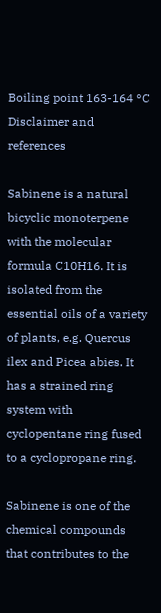Boiling point 163-164 °C
Disclaimer and references

Sabinene is a natural bicyclic monoterpene with the molecular formula C10H16. It is isolated from the essential oils of a variety of plants, e.g. Quercus ilex and Picea abies. It has a strained ring system with cyclopentane ring fused to a cyclopropane ring.

Sabinene is one of the chemical compounds that contributes to the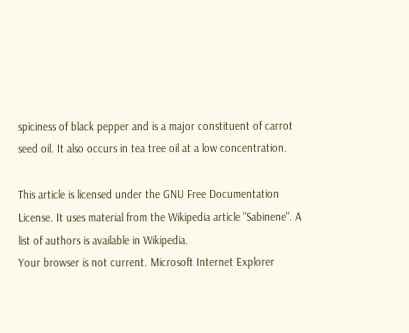spiciness of black pepper and is a major constituent of carrot seed oil. It also occurs in tea tree oil at a low concentration.

This article is licensed under the GNU Free Documentation License. It uses material from the Wikipedia article "Sabinene". A list of authors is available in Wikipedia.
Your browser is not current. Microsoft Internet Explorer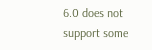6.0 does not support some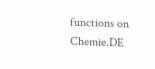functions on Chemie.DE